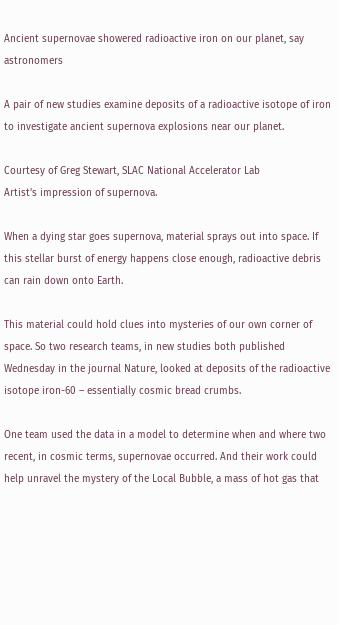Ancient supernovae showered radioactive iron on our planet, say astronomers

A pair of new studies examine deposits of a radioactive isotope of iron to investigate ancient supernova explosions near our planet.

Courtesy of Greg Stewart, SLAC National Accelerator Lab
Artist's impression of supernova.

When a dying star goes supernova, material sprays out into space. If this stellar burst of energy happens close enough, radioactive debris can rain down onto Earth.

This material could hold clues into mysteries of our own corner of space. So two research teams, in new studies both published Wednesday in the journal Nature, looked at deposits of the radioactive isotope iron-60 – essentially cosmic bread crumbs.

One team used the data in a model to determine when and where two recent, in cosmic terms, supernovae occurred. And their work could help unravel the mystery of the Local Bubble, a mass of hot gas that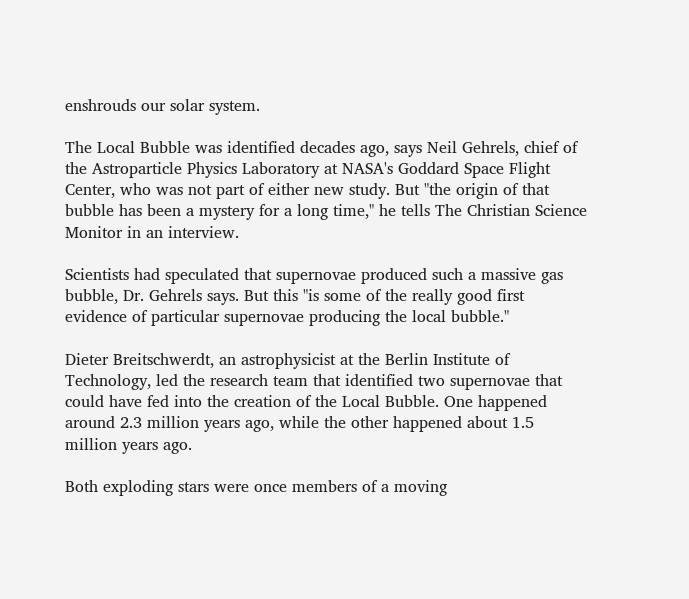enshrouds our solar system.

The Local Bubble was identified decades ago, says Neil Gehrels, chief of the Astroparticle Physics Laboratory at NASA's Goddard Space Flight Center, who was not part of either new study. But "the origin of that bubble has been a mystery for a long time," he tells The Christian Science Monitor in an interview.

Scientists had speculated that supernovae produced such a massive gas bubble, Dr. Gehrels says. But this "is some of the really good first evidence of particular supernovae producing the local bubble."

Dieter Breitschwerdt, an astrophysicist at the Berlin Institute of Technology, led the research team that identified two supernovae that could have fed into the creation of the Local Bubble. One happened around 2.3 million years ago, while the other happened about 1.5 million years ago.

Both exploding stars were once members of a moving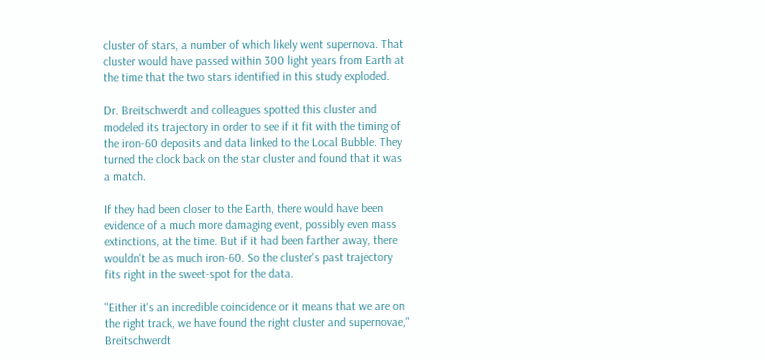cluster of stars, a number of which likely went supernova. That cluster would have passed within 300 light years from Earth at the time that the two stars identified in this study exploded.

Dr. Breitschwerdt and colleagues spotted this cluster and modeled its trajectory in order to see if it fit with the timing of the iron-60 deposits and data linked to the Local Bubble. They turned the clock back on the star cluster and found that it was a match.

If they had been closer to the Earth, there would have been evidence of a much more damaging event, possibly even mass extinctions, at the time. But if it had been farther away, there wouldn't be as much iron-60. So the cluster's past trajectory fits right in the sweet-spot for the data.

"Either it's an incredible coincidence or it means that we are on the right track, we have found the right cluster and supernovae," Breitschwerdt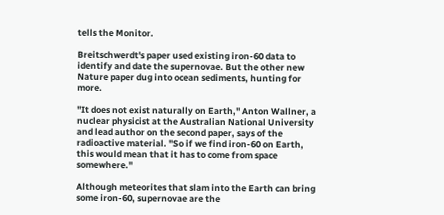tells the Monitor.

Breitschwerdt's paper used existing iron-60 data to identify and date the supernovae. But the other new Nature paper dug into ocean sediments, hunting for more.

"It does not exist naturally on Earth," Anton Wallner, a nuclear physicist at the Australian National University and lead author on the second paper, says of the radioactive material. "So if we find iron-60 on Earth, this would mean that it has to come from space somewhere."

Although meteorites that slam into the Earth can bring some iron-60, supernovae are the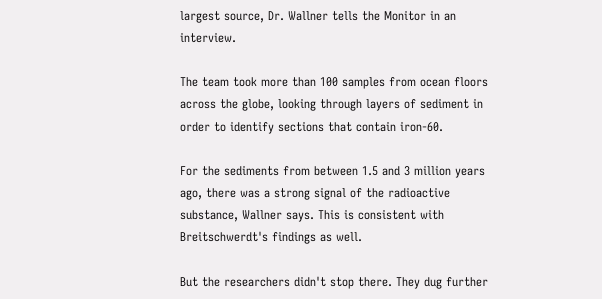largest source, Dr. Wallner tells the Monitor in an interview.

The team took more than 100 samples from ocean floors across the globe, looking through layers of sediment in order to identify sections that contain iron-60.

For the sediments from between 1.5 and 3 million years ago, there was a strong signal of the radioactive substance, Wallner says. This is consistent with Breitschwerdt's findings as well.

But the researchers didn't stop there. They dug further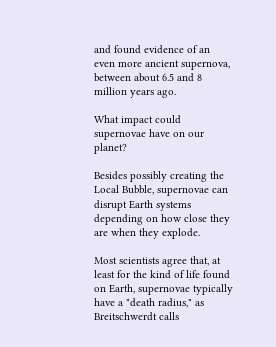and found evidence of an even more ancient supernova, between about 6.5 and 8 million years ago.

What impact could supernovae have on our planet?

Besides possibly creating the Local Bubble, supernovae can disrupt Earth systems depending on how close they are when they explode.

Most scientists agree that, at least for the kind of life found on Earth, supernovae typically have a "death radius," as Breitschwerdt calls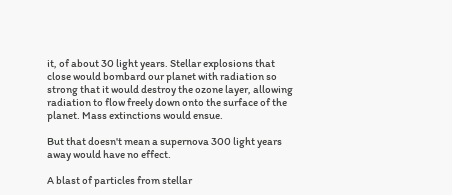it, of about 30 light years. Stellar explosions that close would bombard our planet with radiation so strong that it would destroy the ozone layer, allowing radiation to flow freely down onto the surface of the planet. Mass extinctions would ensue.

But that doesn't mean a supernova 300 light years away would have no effect.

A blast of particles from stellar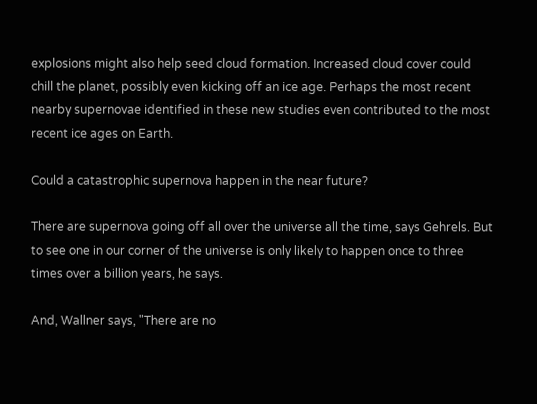explosions might also help seed cloud formation. Increased cloud cover could chill the planet, possibly even kicking off an ice age. Perhaps the most recent nearby supernovae identified in these new studies even contributed to the most recent ice ages on Earth.

Could a catastrophic supernova happen in the near future?

There are supernova going off all over the universe all the time, says Gehrels. But to see one in our corner of the universe is only likely to happen once to three times over a billion years, he says.

And, Wallner says, "There are no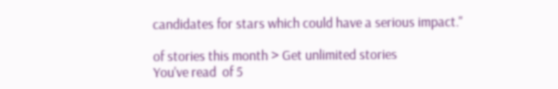candidates for stars which could have a serious impact."

of stories this month > Get unlimited stories
You've read  of 5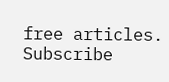free articles. Subscribe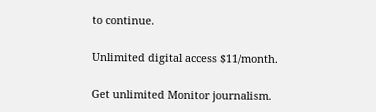to continue.

Unlimited digital access $11/month.

Get unlimited Monitor journalism.